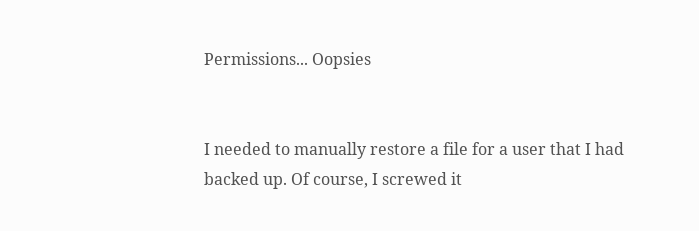Permissions... Oopsies


I needed to manually restore a file for a user that I had backed up. Of course, I screwed it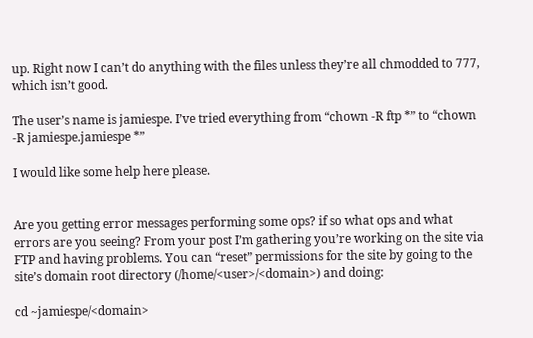up. Right now I can’t do anything with the files unless they’re all chmodded to 777, which isn’t good.

The user’s name is jamiespe. I’ve tried everything from “chown -R ftp *” to “chown -R jamiespe.jamiespe *”

I would like some help here please.


Are you getting error messages performing some ops? if so what ops and what errors are you seeing? From your post I’m gathering you’re working on the site via FTP and having problems. You can “reset” permissions for the site by going to the site’s domain root directory (/home/<user>/<domain>) and doing:

cd ~jamiespe/<domain>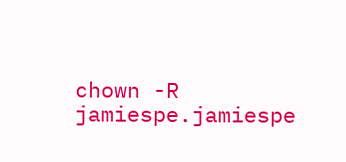chown -R jamiespe.jamiespe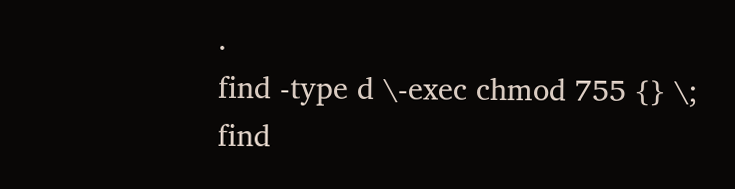.
find -type d \-exec chmod 755 {} \;
find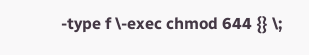-type f \-exec chmod 644 {} \;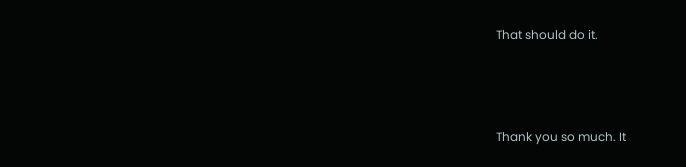That should do it.



Thank you so much. It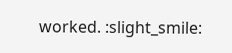worked. :slight_smile: